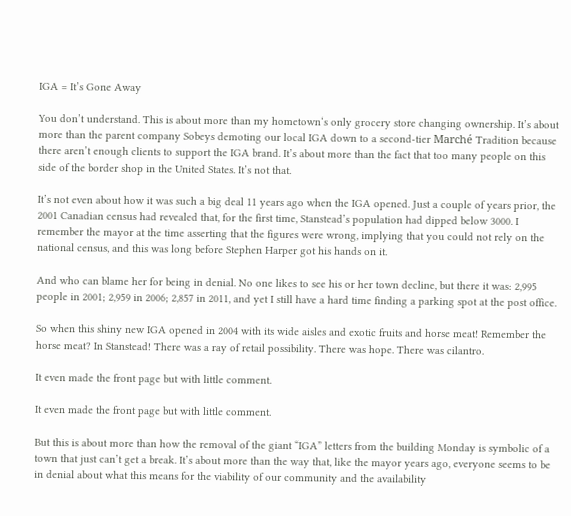IGA = It’s Gone Away

You don’t understand. This is about more than my hometown‘s only grocery store changing ownership. It’s about more than the parent company Sobeys demoting our local IGA down to a second-tier Marché Tradition because there aren’t enough clients to support the IGA brand. It’s about more than the fact that too many people on this side of the border shop in the United States. It’s not that.

It’s not even about how it was such a big deal 11 years ago when the IGA opened. Just a couple of years prior, the 2001 Canadian census had revealed that, for the first time, Stanstead’s population had dipped below 3000. I remember the mayor at the time asserting that the figures were wrong, implying that you could not rely on the national census, and this was long before Stephen Harper got his hands on it.

And who can blame her for being in denial. No one likes to see his or her town decline, but there it was: 2,995 people in 2001; 2,959 in 2006; 2,857 in 2011, and yet I still have a hard time finding a parking spot at the post office.

So when this shiny new IGA opened in 2004 with its wide aisles and exotic fruits and horse meat! Remember the horse meat? In Stanstead! There was a ray of retail possibility. There was hope. There was cilantro.

It even made the front page but with little comment.

It even made the front page but with little comment.

But this is about more than how the removal of the giant “IGA” letters from the building Monday is symbolic of a town that just can’t get a break. It’s about more than the way that, like the mayor years ago, everyone seems to be in denial about what this means for the viability of our community and the availability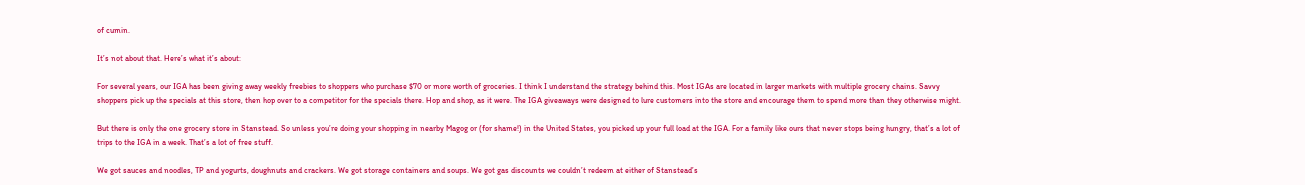of cumin.

It’s not about that. Here’s what it’s about:

For several years, our IGA has been giving away weekly freebies to shoppers who purchase $70 or more worth of groceries. I think I understand the strategy behind this. Most IGAs are located in larger markets with multiple grocery chains. Savvy shoppers pick up the specials at this store, then hop over to a competitor for the specials there. Hop and shop, as it were. The IGA giveaways were designed to lure customers into the store and encourage them to spend more than they otherwise might.

But there is only the one grocery store in Stanstead. So unless you’re doing your shopping in nearby Magog or (for shame!) in the United States, you picked up your full load at the IGA. For a family like ours that never stops being hungry, that’s a lot of trips to the IGA in a week. That’s a lot of free stuff.

We got sauces and noodles, TP and yogurts, doughnuts and crackers. We got storage containers and soups. We got gas discounts we couldn’t redeem at either of Stanstead’s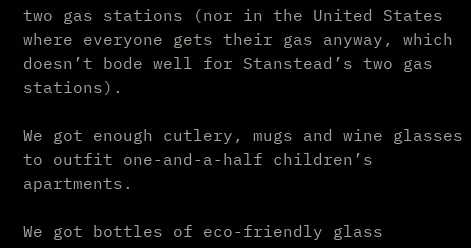two gas stations (nor in the United States where everyone gets their gas anyway, which doesn’t bode well for Stanstead’s two gas stations).

We got enough cutlery, mugs and wine glasses to outfit one-and-a-half children’s apartments.

We got bottles of eco-friendly glass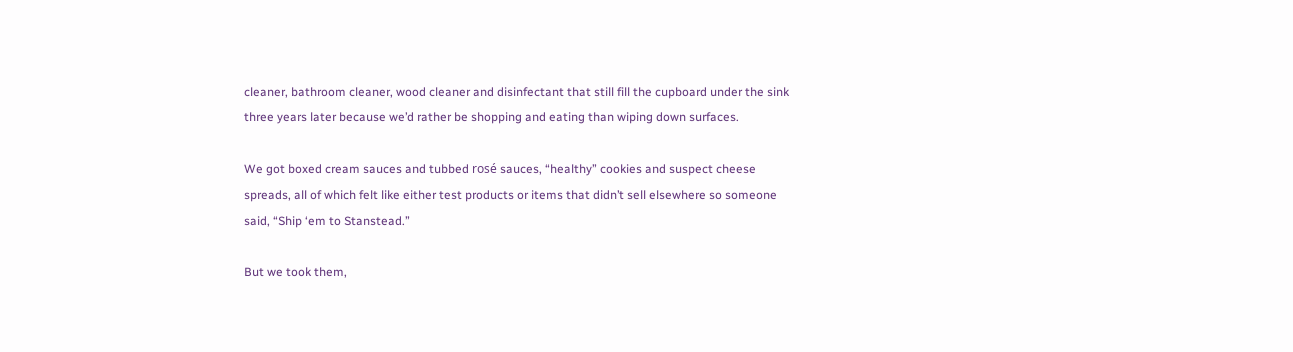cleaner, bathroom cleaner, wood cleaner and disinfectant that still fill the cupboard under the sink three years later because we’d rather be shopping and eating than wiping down surfaces.

We got boxed cream sauces and tubbed rosé sauces, “healthy” cookies and suspect cheese spreads, all of which felt like either test products or items that didn’t sell elsewhere so someone said, “Ship ‘em to Stanstead.”

But we took them,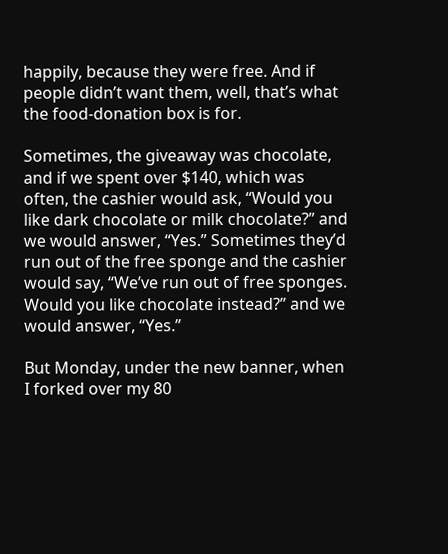happily, because they were free. And if people didn’t want them, well, that’s what the food-donation box is for.

Sometimes, the giveaway was chocolate, and if we spent over $140, which was often, the cashier would ask, “Would you like dark chocolate or milk chocolate?” and we would answer, “Yes.” Sometimes they’d run out of the free sponge and the cashier would say, “We’ve run out of free sponges. Would you like chocolate instead?” and we would answer, “Yes.”

But Monday, under the new banner, when I forked over my 80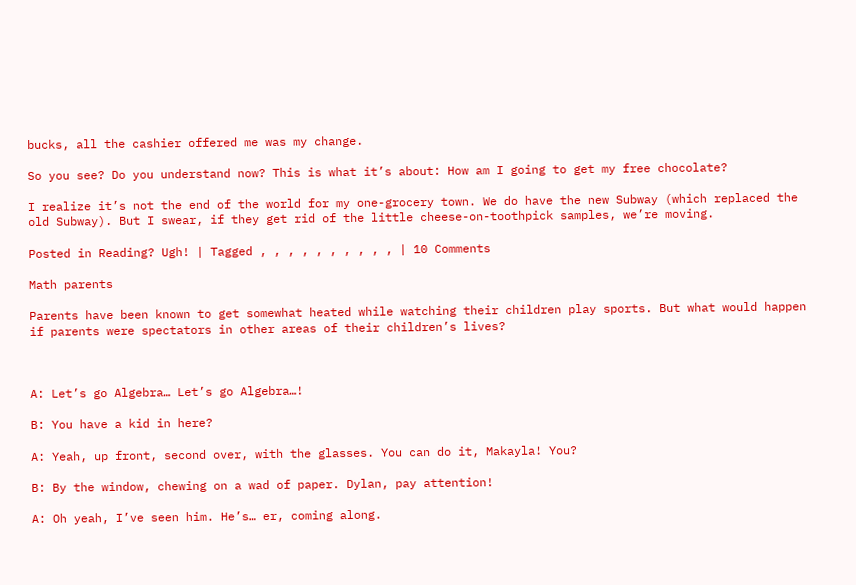bucks, all the cashier offered me was my change.

So you see? Do you understand now? This is what it’s about: How am I going to get my free chocolate?

I realize it’s not the end of the world for my one-grocery town. We do have the new Subway (which replaced the old Subway). But I swear, if they get rid of the little cheese-on-toothpick samples, we’re moving.

Posted in Reading? Ugh! | Tagged , , , , , , , , , , | 10 Comments

Math parents

Parents have been known to get somewhat heated while watching their children play sports. But what would happen if parents were spectators in other areas of their children’s lives?



A: Let’s go Algebra… Let’s go Algebra…!

B: You have a kid in here?

A: Yeah, up front, second over, with the glasses. You can do it, Makayla! You?

B: By the window, chewing on a wad of paper. Dylan, pay attention!

A: Oh yeah, I’ve seen him. He’s… er, coming along.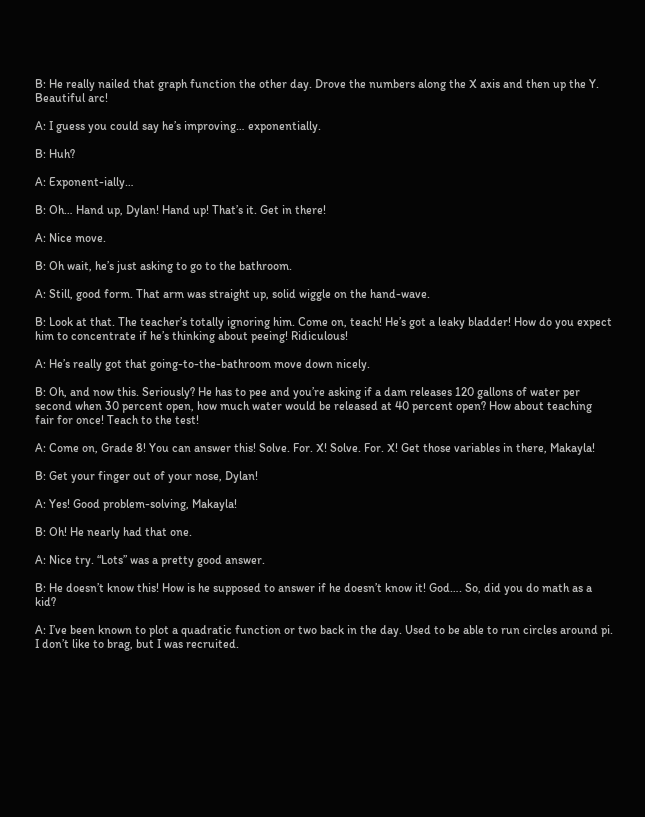B: He really nailed that graph function the other day. Drove the numbers along the X axis and then up the Y. Beautiful arc!

A: I guess you could say he’s improving… exponentially.

B: Huh?

A: Exponent-ially…

B: Oh… Hand up, Dylan! Hand up! That’s it. Get in there!

A: Nice move.

B: Oh wait, he’s just asking to go to the bathroom.

A: Still, good form. That arm was straight up, solid wiggle on the hand-wave.

B: Look at that. The teacher’s totally ignoring him. Come on, teach! He’s got a leaky bladder! How do you expect him to concentrate if he’s thinking about peeing! Ridiculous!

A: He’s really got that going-to-the-bathroom move down nicely.

B: Oh, and now this. Seriously? He has to pee and you’re asking if a dam releases 120 gallons of water per second when 30 percent open, how much water would be released at 40 percent open? How about teaching fair for once! Teach to the test!

A: Come on, Grade 8! You can answer this! Solve. For. X! Solve. For. X! Get those variables in there, Makayla!

B: Get your finger out of your nose, Dylan!

A: Yes! Good problem-solving, Makayla!

B: Oh! He nearly had that one.

A: Nice try. “Lots” was a pretty good answer.

B: He doesn’t know this! How is he supposed to answer if he doesn’t know it! God…. So, did you do math as a kid?

A: I’ve been known to plot a quadratic function or two back in the day. Used to be able to run circles around pi. I don’t like to brag, but I was recruited.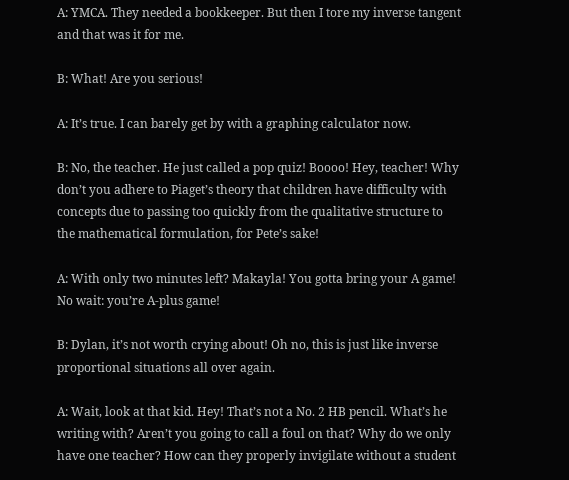A: YMCA. They needed a bookkeeper. But then I tore my inverse tangent and that was it for me.

B: What! Are you serious!

A: It’s true. I can barely get by with a graphing calculator now.

B: No, the teacher. He just called a pop quiz! Boooo! Hey, teacher! Why don’t you adhere to Piaget’s theory that children have difficulty with concepts due to passing too quickly from the qualitative structure to the mathematical formulation, for Pete’s sake!

A: With only two minutes left? Makayla! You gotta bring your A game! No wait: you’re A-plus game!

B: Dylan, it’s not worth crying about! Oh no, this is just like inverse proportional situations all over again.

A: Wait, look at that kid. Hey! That’s not a No. 2 HB pencil. What’s he writing with? Aren’t you going to call a foul on that? Why do we only have one teacher? How can they properly invigilate without a student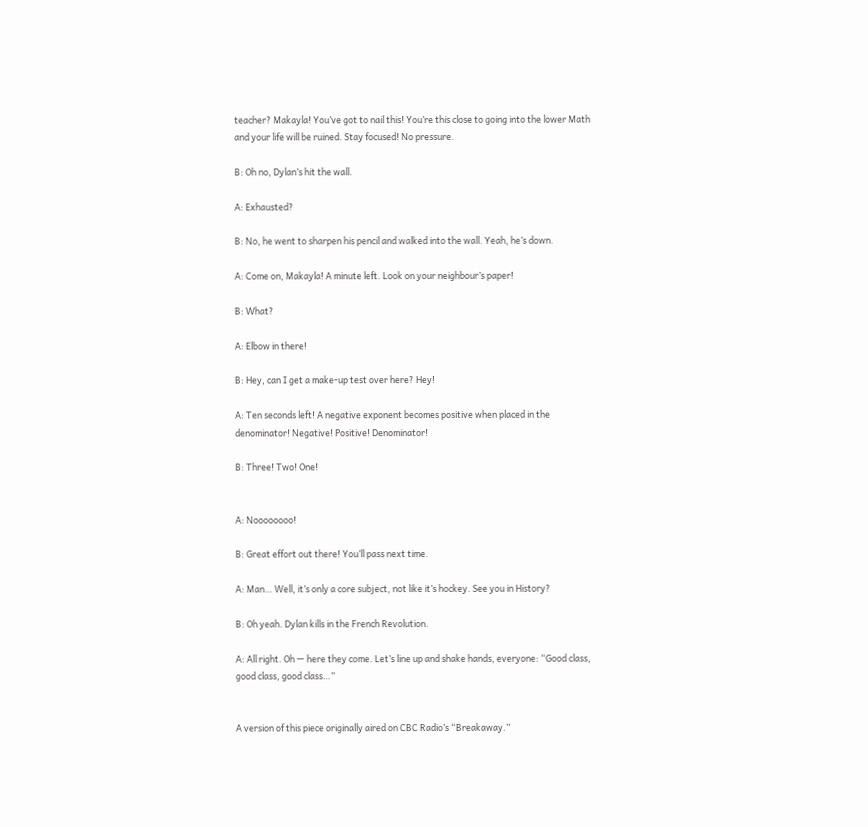teacher? Makayla! You’ve got to nail this! You’re this close to going into the lower Math and your life will be ruined. Stay focused! No pressure.

B: Oh no, Dylan’s hit the wall.

A: Exhausted?

B: No, he went to sharpen his pencil and walked into the wall. Yeah, he’s down.

A: Come on, Makayla! A minute left. Look on your neighbour’s paper!

B: What?

A: Elbow in there!

B: Hey, can I get a make-up test over here? Hey!

A: Ten seconds left! A negative exponent becomes positive when placed in the denominator! Negative! Positive! Denominator!

B: Three! Two! One!


A: Noooooooo!

B: Great effort out there! You’ll pass next time.

A: Man… Well, it’s only a core subject, not like it’s hockey. See you in History?

B: Oh yeah. Dylan kills in the French Revolution.

A: All right. Oh — here they come. Let’s line up and shake hands, everyone: “Good class, good class, good class…”


A version of this piece originally aired on CBC Radio’s “Breakaway.”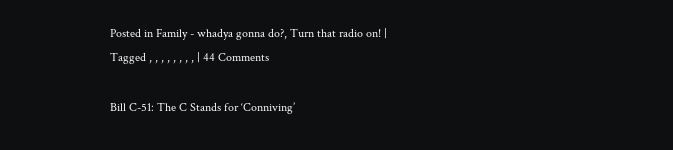Posted in Family - whadya gonna do?, Turn that radio on! | Tagged , , , , , , , , | 44 Comments

Bill C-51: The C Stands for ‘Conniving’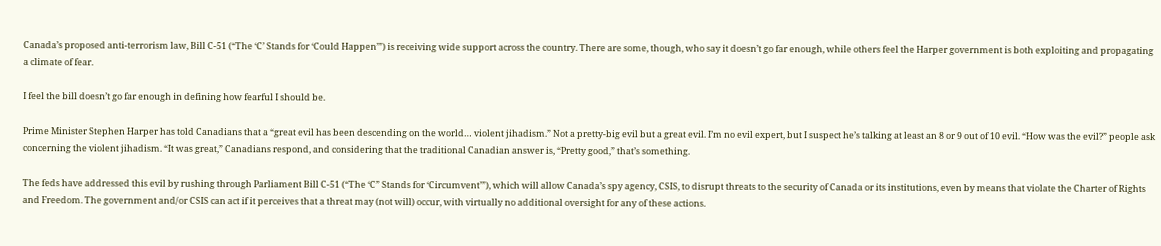Canada’s proposed anti-terrorism law, Bill C-51 (“The ‘C’ Stands for ‘Could Happen’”) is receiving wide support across the country. There are some, though, who say it doesn’t go far enough, while others feel the Harper government is both exploiting and propagating a climate of fear.

I feel the bill doesn’t go far enough in defining how fearful I should be.

Prime Minister Stephen Harper has told Canadians that a “great evil has been descending on the world… violent jihadism.” Not a pretty-big evil but a great evil. I’m no evil expert, but I suspect he’s talking at least an 8 or 9 out of 10 evil. “How was the evil?” people ask concerning the violent jihadism. “It was great,” Canadians respond, and considering that the traditional Canadian answer is, “Pretty good,” that’s something.

The feds have addressed this evil by rushing through Parliament Bill C-51 (“The ‘C” Stands for ‘Circumvent’”), which will allow Canada’s spy agency, CSIS, to disrupt threats to the security of Canada or its institutions, even by means that violate the Charter of Rights and Freedom. The government and/or CSIS can act if it perceives that a threat may (not will) occur, with virtually no additional oversight for any of these actions.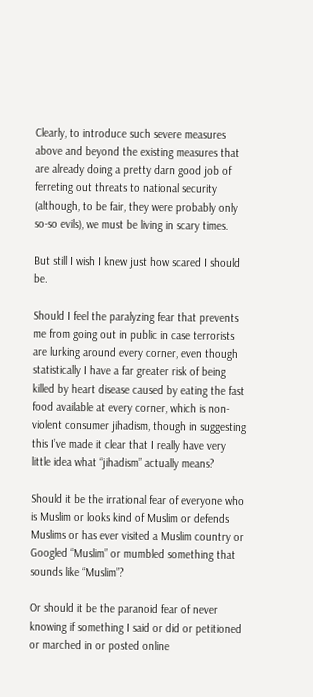Clearly, to introduce such severe measures above and beyond the existing measures that are already doing a pretty darn good job of ferreting out threats to national security (although, to be fair, they were probably only so-so evils), we must be living in scary times.

But still I wish I knew just how scared I should be.

Should I feel the paralyzing fear that prevents me from going out in public in case terrorists are lurking around every corner, even though statistically I have a far greater risk of being killed by heart disease caused by eating the fast food available at every corner, which is non-violent consumer jihadism, though in suggesting this I’ve made it clear that I really have very little idea what “jihadism” actually means?

Should it be the irrational fear of everyone who is Muslim or looks kind of Muslim or defends Muslims or has ever visited a Muslim country or Googled “Muslim” or mumbled something that sounds like “Muslim”?

Or should it be the paranoid fear of never knowing if something I said or did or petitioned or marched in or posted online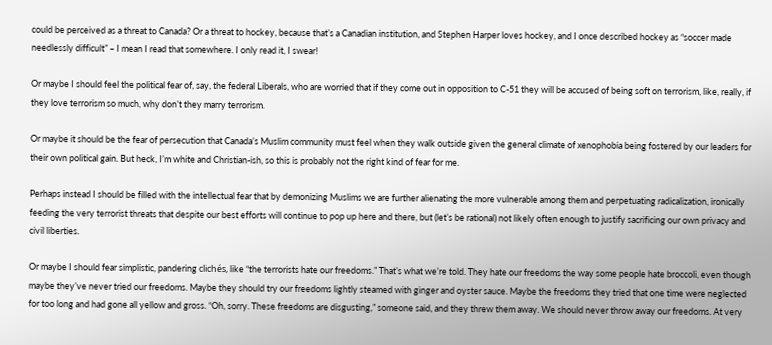could be perceived as a threat to Canada? Or a threat to hockey, because that’s a Canadian institution, and Stephen Harper loves hockey, and I once described hockey as “soccer made needlessly difficult” – I mean I read that somewhere. I only read it, I swear!

Or maybe I should feel the political fear of, say, the federal Liberals, who are worried that if they come out in opposition to C-51 they will be accused of being soft on terrorism, like, really, if they love terrorism so much, why don’t they marry terrorism.

Or maybe it should be the fear of persecution that Canada’s Muslim community must feel when they walk outside given the general climate of xenophobia being fostered by our leaders for their own political gain. But heck, I’m white and Christian-ish, so this is probably not the right kind of fear for me.

Perhaps instead I should be filled with the intellectual fear that by demonizing Muslims we are further alienating the more vulnerable among them and perpetuating radicalization, ironically feeding the very terrorist threats that despite our best efforts will continue to pop up here and there, but (let’s be rational) not likely often enough to justify sacrificing our own privacy and civil liberties.

Or maybe I should fear simplistic, pandering clichés, like “the terrorists hate our freedoms.” That’s what we’re told. They hate our freedoms the way some people hate broccoli, even though maybe they’ve never tried our freedoms. Maybe they should try our freedoms lightly steamed with ginger and oyster sauce. Maybe the freedoms they tried that one time were neglected for too long and had gone all yellow and gross. “Oh, sorry. These freedoms are disgusting,” someone said, and they threw them away. We should never throw away our freedoms. At very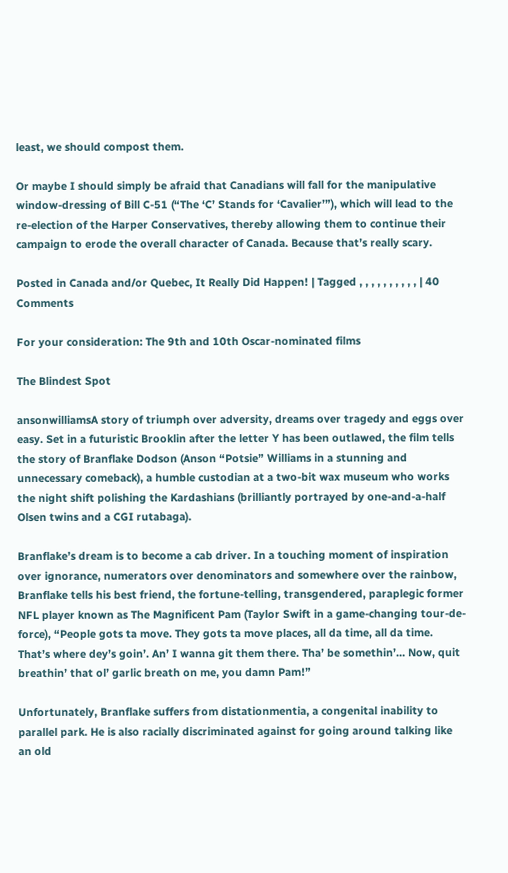least, we should compost them.

Or maybe I should simply be afraid that Canadians will fall for the manipulative window-dressing of Bill C-51 (“The ‘C’ Stands for ‘Cavalier’”), which will lead to the re-election of the Harper Conservatives, thereby allowing them to continue their campaign to erode the overall character of Canada. Because that’s really scary.

Posted in Canada and/or Quebec, It Really Did Happen! | Tagged , , , , , , , , , , | 40 Comments

For your consideration: The 9th and 10th Oscar-nominated films

The Blindest Spot

ansonwilliamsA story of triumph over adversity, dreams over tragedy and eggs over easy. Set in a futuristic Brooklin after the letter Y has been outlawed, the film tells the story of Branflake Dodson (Anson “Potsie” Williams in a stunning and unnecessary comeback), a humble custodian at a two-bit wax museum who works the night shift polishing the Kardashians (brilliantly portrayed by one-and-a-half Olsen twins and a CGI rutabaga).

Branflake’s dream is to become a cab driver. In a touching moment of inspiration over ignorance, numerators over denominators and somewhere over the rainbow, Branflake tells his best friend, the fortune-telling, transgendered, paraplegic former NFL player known as The Magnificent Pam (Taylor Swift in a game-changing tour-de-force), “People gots ta move. They gots ta move places, all da time, all da time. That’s where dey’s goin’. An’ I wanna git them there. Tha’ be somethin’… Now, quit breathin’ that ol’ garlic breath on me, you damn Pam!”

Unfortunately, Branflake suffers from distationmentia, a congenital inability to parallel park. He is also racially discriminated against for going around talking like an old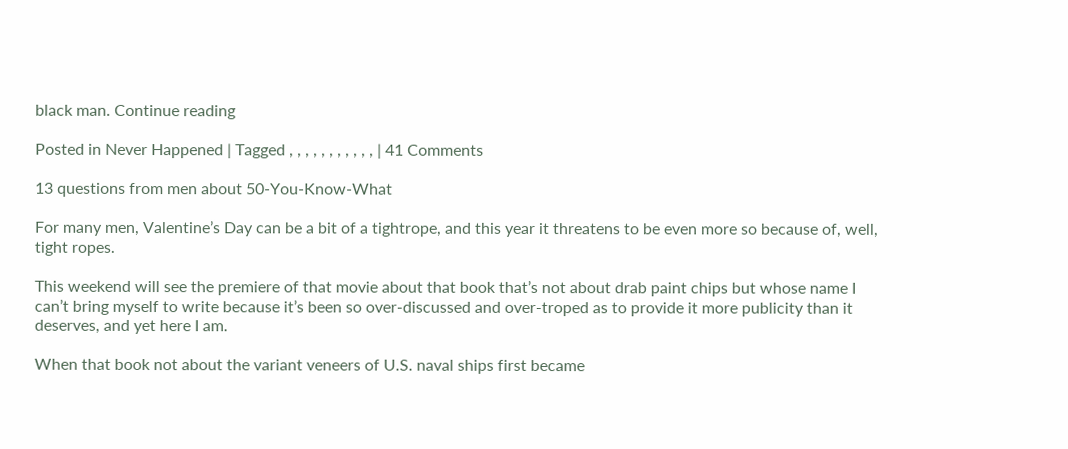black man. Continue reading

Posted in Never Happened | Tagged , , , , , , , , , , , | 41 Comments

13 questions from men about 50-You-Know-What

For many men, Valentine’s Day can be a bit of a tightrope, and this year it threatens to be even more so because of, well, tight ropes.

This weekend will see the premiere of that movie about that book that’s not about drab paint chips but whose name I can’t bring myself to write because it’s been so over-discussed and over-troped as to provide it more publicity than it deserves, and yet here I am.

When that book not about the variant veneers of U.S. naval ships first became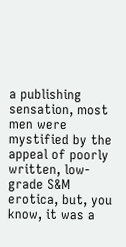a publishing sensation, most men were mystified by the appeal of poorly written, low-grade S&M erotica, but, you know, it was a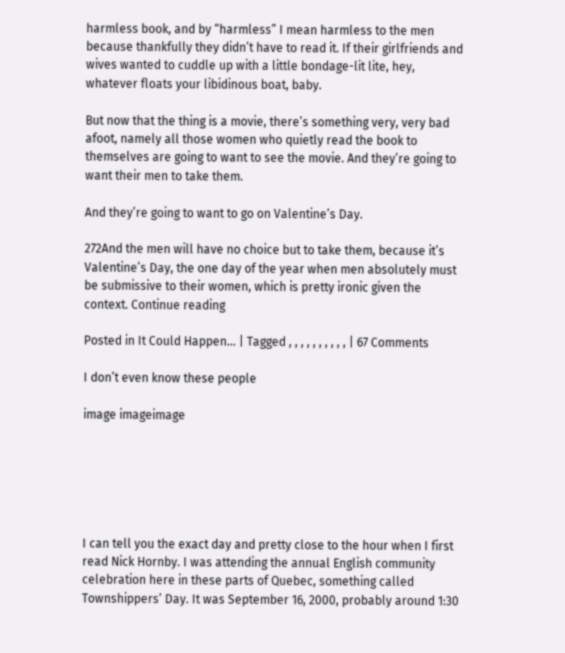harmless book, and by “harmless” I mean harmless to the men because thankfully they didn’t have to read it. If their girlfriends and wives wanted to cuddle up with a little bondage-lit lite, hey, whatever floats your libidinous boat, baby.

But now that the thing is a movie, there’s something very, very bad afoot, namely all those women who quietly read the book to themselves are going to want to see the movie. And they’re going to want their men to take them.

And they’re going to want to go on Valentine’s Day.

272And the men will have no choice but to take them, because it’s Valentine’s Day, the one day of the year when men absolutely must be submissive to their women, which is pretty ironic given the context. Continue reading

Posted in It Could Happen... | Tagged , , , , , , , , , , | 67 Comments

I don’t even know these people

image imageimage






I can tell you the exact day and pretty close to the hour when I first read Nick Hornby. I was attending the annual English community celebration here in these parts of Quebec, something called Townshippers’ Day. It was September 16, 2000, probably around 1:30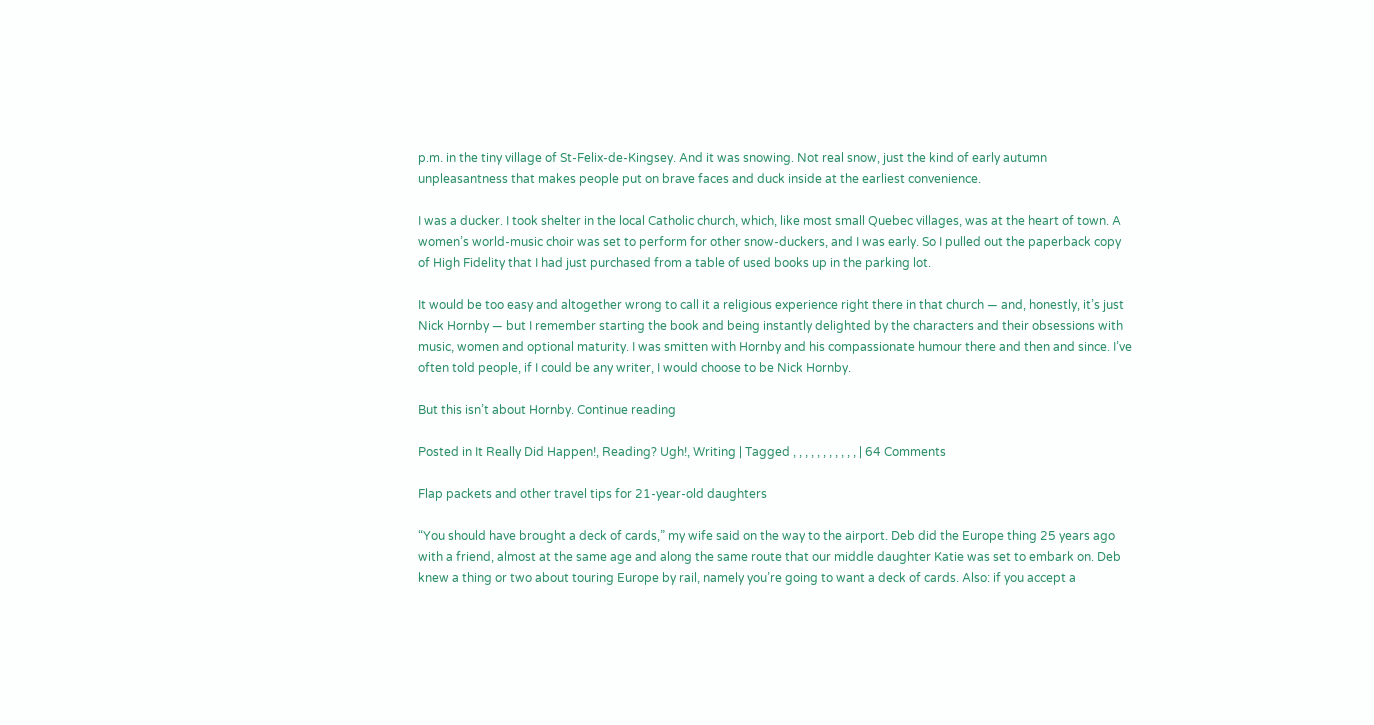p.m. in the tiny village of St-Felix-de-Kingsey. And it was snowing. Not real snow, just the kind of early autumn unpleasantness that makes people put on brave faces and duck inside at the earliest convenience.

I was a ducker. I took shelter in the local Catholic church, which, like most small Quebec villages, was at the heart of town. A women’s world-music choir was set to perform for other snow-duckers, and I was early. So I pulled out the paperback copy of High Fidelity that I had just purchased from a table of used books up in the parking lot.

It would be too easy and altogether wrong to call it a religious experience right there in that church — and, honestly, it’s just Nick Hornby — but I remember starting the book and being instantly delighted by the characters and their obsessions with music, women and optional maturity. I was smitten with Hornby and his compassionate humour there and then and since. I’ve often told people, if I could be any writer, I would choose to be Nick Hornby.

But this isn’t about Hornby. Continue reading

Posted in It Really Did Happen!, Reading? Ugh!, Writing | Tagged , , , , , , , , , , , | 64 Comments

Flap packets and other travel tips for 21-year-old daughters

“You should have brought a deck of cards,” my wife said on the way to the airport. Deb did the Europe thing 25 years ago with a friend, almost at the same age and along the same route that our middle daughter Katie was set to embark on. Deb knew a thing or two about touring Europe by rail, namely you’re going to want a deck of cards. Also: if you accept a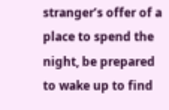stranger’s offer of a place to spend the night, be prepared to wake up to find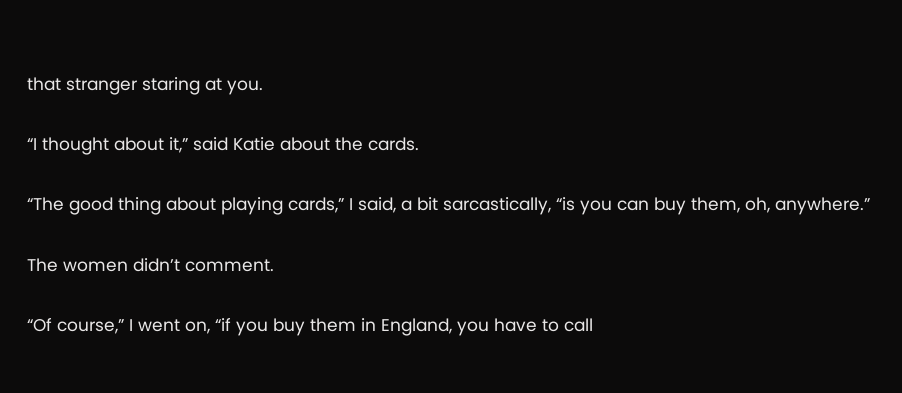that stranger staring at you.

“I thought about it,” said Katie about the cards.

“The good thing about playing cards,” I said, a bit sarcastically, “is you can buy them, oh, anywhere.”

The women didn’t comment.

“Of course,” I went on, “if you buy them in England, you have to call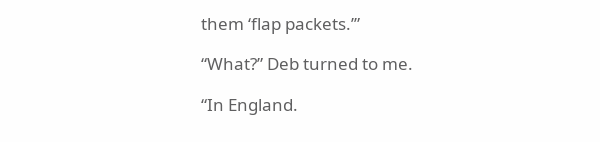them ‘flap packets.’”

“What?” Deb turned to me.

“In England.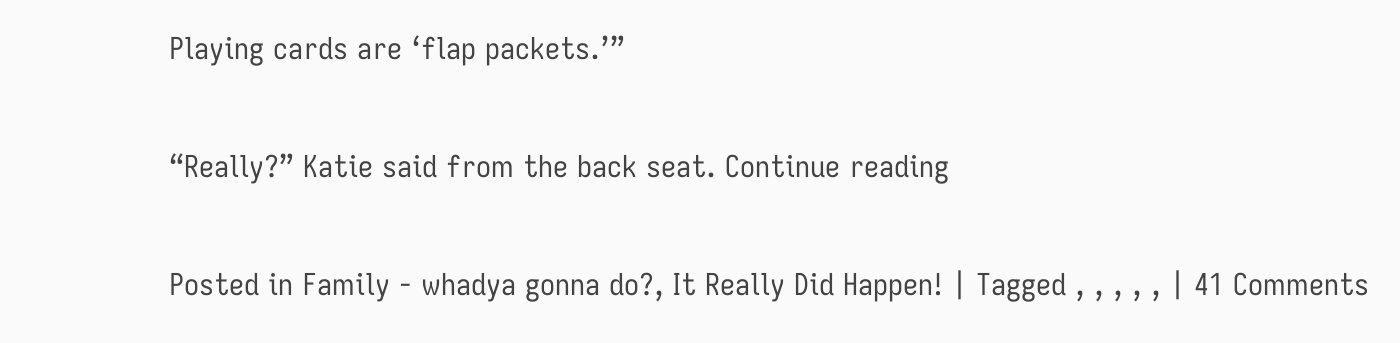Playing cards are ‘flap packets.’”

“Really?” Katie said from the back seat. Continue reading

Posted in Family - whadya gonna do?, It Really Did Happen! | Tagged , , , , , | 41 Comments